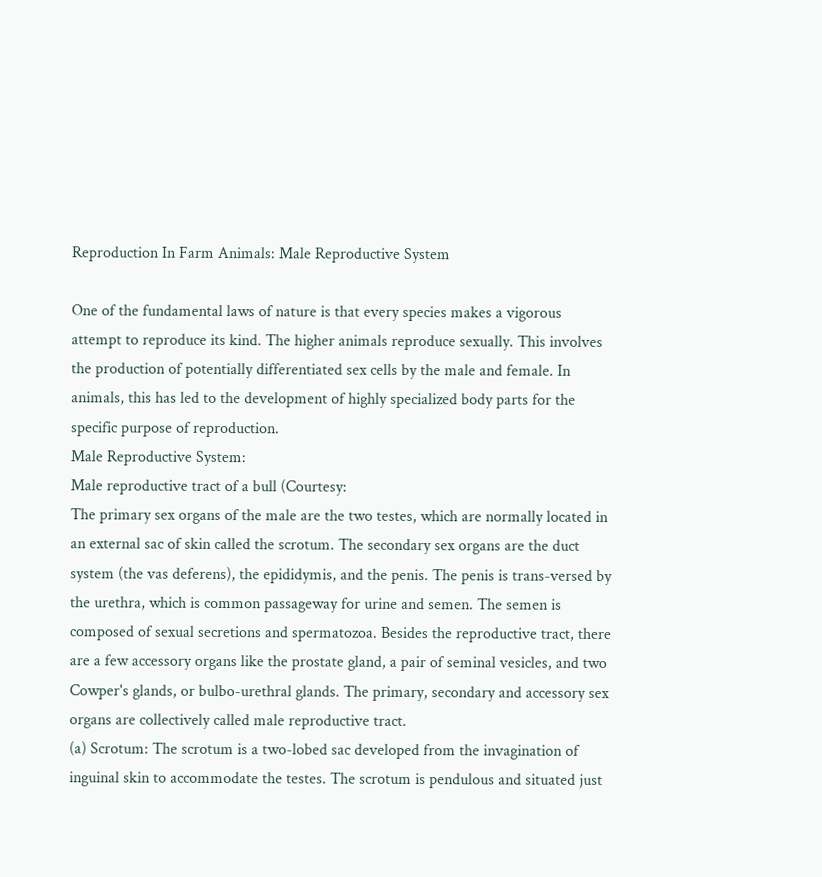Reproduction In Farm Animals: Male Reproductive System

One of the fundamental laws of nature is that every species makes a vigorous attempt to reproduce its kind. The higher animals reproduce sexually. This involves the production of potentially differentiated sex cells by the male and female. In animals, this has led to the development of highly specialized body parts for the specific purpose of reproduction.
Male Reproductive System:
Male reproductive tract of a bull (Courtesy:
The primary sex organs of the male are the two testes, which are normally located in an external sac of skin called the scrotum. The secondary sex organs are the duct system (the vas deferens), the epididymis, and the penis. The penis is trans-versed by the urethra, which is common passageway for urine and semen. The semen is composed of sexual secretions and spermatozoa. Besides the reproductive tract, there are a few accessory organs like the prostate gland, a pair of seminal vesicles, and two Cowper's glands, or bulbo-urethral glands. The primary, secondary and accessory sex organs are collectively called male reproductive tract.
(a) Scrotum: The scrotum is a two-lobed sac developed from the invagination of inguinal skin to accommodate the testes. The scrotum is pendulous and situated just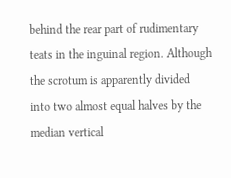behind the rear part of rudimentary teats in the inguinal region. Although the scrotum is apparently divided into two almost equal halves by the median vertical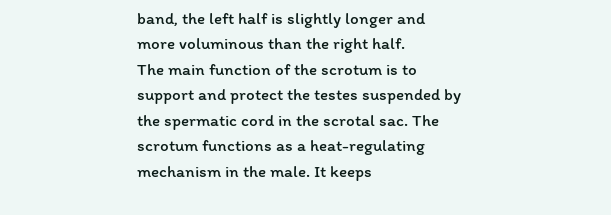band, the left half is slightly longer and more voluminous than the right half.
The main function of the scrotum is to support and protect the testes suspended by the spermatic cord in the scrotal sac. The scrotum functions as a heat-regulating mechanism in the male. It keeps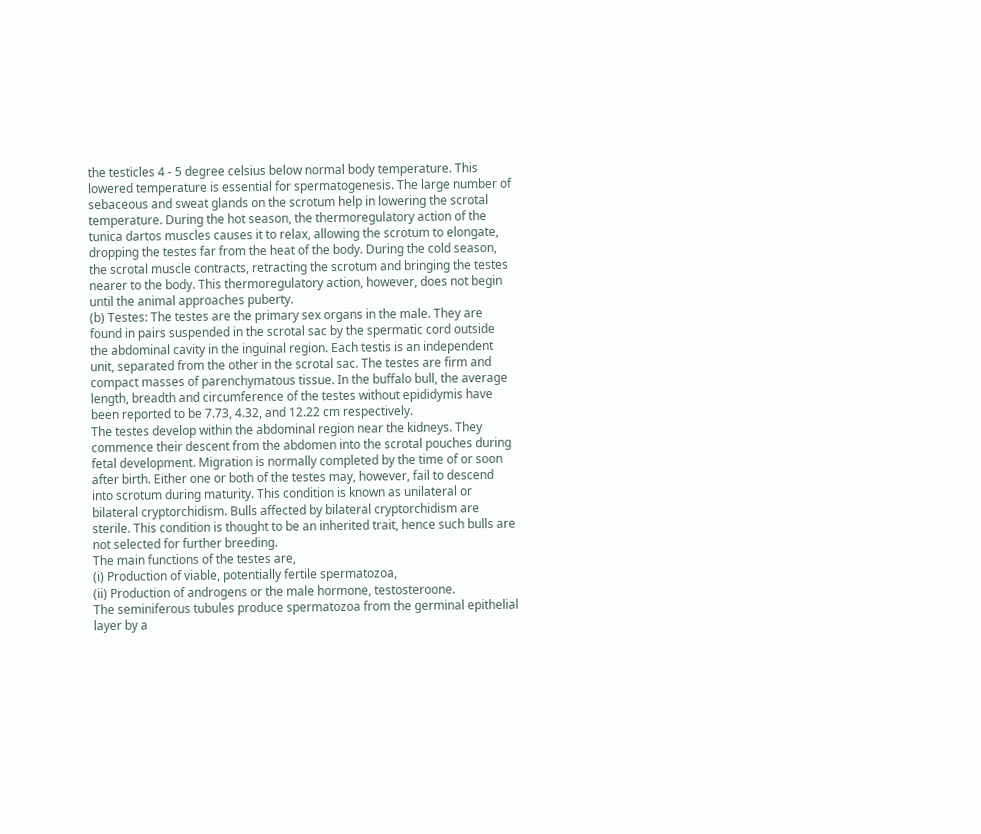the testicles 4 - 5 degree celsius below normal body temperature. This lowered temperature is essential for spermatogenesis. The large number of sebaceous and sweat glands on the scrotum help in lowering the scrotal temperature. During the hot season, the thermoregulatory action of the tunica dartos muscles causes it to relax, allowing the scrotum to elongate, dropping the testes far from the heat of the body. During the cold season, the scrotal muscle contracts, retracting the scrotum and bringing the testes nearer to the body. This thermoregulatory action, however, does not begin until the animal approaches puberty.
(b) Testes: The testes are the primary sex organs in the male. They are found in pairs suspended in the scrotal sac by the spermatic cord outside the abdominal cavity in the inguinal region. Each testis is an independent unit, separated from the other in the scrotal sac. The testes are firm and compact masses of parenchymatous tissue. In the buffalo bull, the average length, breadth and circumference of the testes without epididymis have been reported to be 7.73, 4.32, and 12.22 cm respectively.
The testes develop within the abdominal region near the kidneys. They commence their descent from the abdomen into the scrotal pouches during fetal development. Migration is normally completed by the time of or soon after birth. Either one or both of the testes may, however, fail to descend into scrotum during maturity. This condition is known as unilateral or bilateral cryptorchidism. Bulls affected by bilateral cryptorchidism are sterile. This condition is thought to be an inherited trait, hence such bulls are not selected for further breeding.
The main functions of the testes are,
(i) Production of viable, potentially fertile spermatozoa,
(ii) Production of androgens or the male hormone, testosteroone.
The seminiferous tubules produce spermatozoa from the germinal epithelial layer by a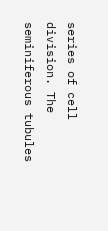series of cell division. The seminiferous tubules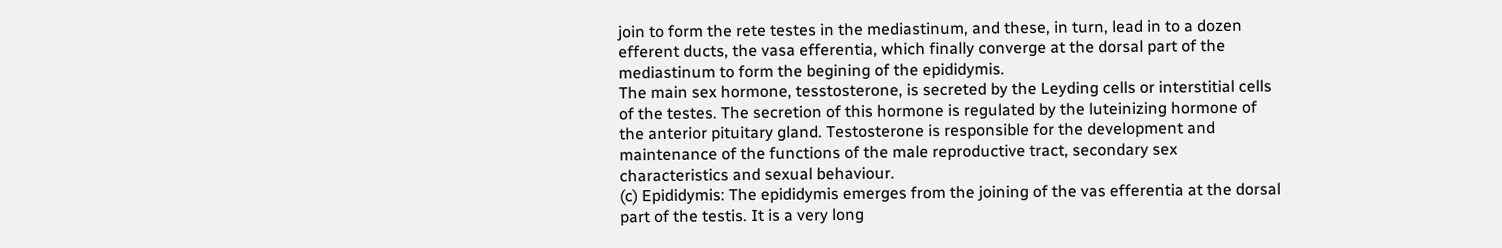join to form the rete testes in the mediastinum, and these, in turn, lead in to a dozen efferent ducts, the vasa efferentia, which finally converge at the dorsal part of the mediastinum to form the begining of the epididymis.
The main sex hormone, tesstosterone, is secreted by the Leyding cells or interstitial cells of the testes. The secretion of this hormone is regulated by the luteinizing hormone of the anterior pituitary gland. Testosterone is responsible for the development and maintenance of the functions of the male reproductive tract, secondary sex characteristics and sexual behaviour.
(c) Epididymis: The epididymis emerges from the joining of the vas efferentia at the dorsal part of the testis. It is a very long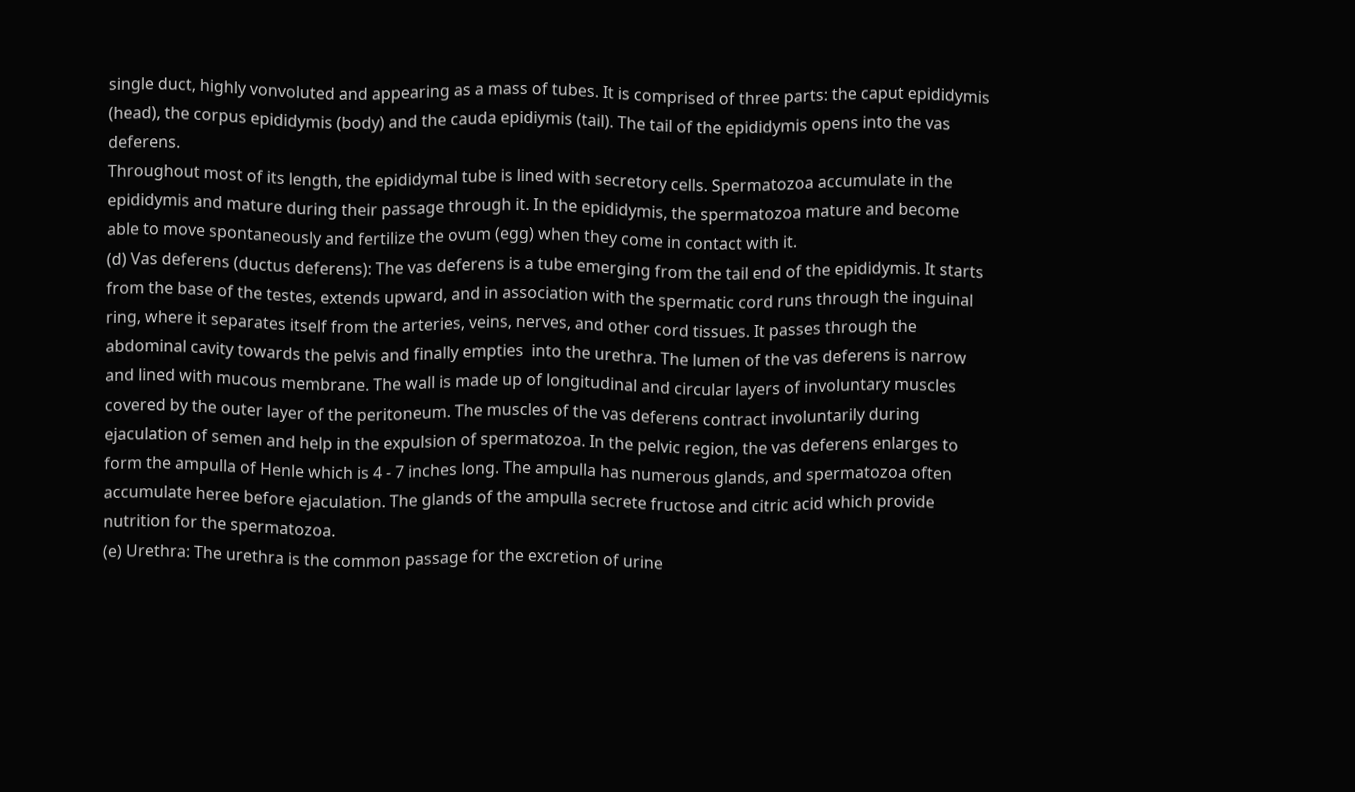single duct, highly vonvoluted and appearing as a mass of tubes. It is comprised of three parts: the caput epididymis (head), the corpus epididymis (body) and the cauda epidiymis (tail). The tail of the epididymis opens into the vas deferens.
Throughout most of its length, the epididymal tube is lined with secretory cells. Spermatozoa accumulate in the epididymis and mature during their passage through it. In the epididymis, the spermatozoa mature and become able to move spontaneously and fertilize the ovum (egg) when they come in contact with it.
(d) Vas deferens (ductus deferens): The vas deferens is a tube emerging from the tail end of the epididymis. It starts from the base of the testes, extends upward, and in association with the spermatic cord runs through the inguinal ring, where it separates itself from the arteries, veins, nerves, and other cord tissues. It passes through the abdominal cavity towards the pelvis and finally empties  into the urethra. The lumen of the vas deferens is narrow and lined with mucous membrane. The wall is made up of longitudinal and circular layers of involuntary muscles covered by the outer layer of the peritoneum. The muscles of the vas deferens contract involuntarily during ejaculation of semen and help in the expulsion of spermatozoa. In the pelvic region, the vas deferens enlarges to form the ampulla of Henle which is 4 - 7 inches long. The ampulla has numerous glands, and spermatozoa often accumulate heree before ejaculation. The glands of the ampulla secrete fructose and citric acid which provide nutrition for the spermatozoa.
(e) Urethra: The urethra is the common passage for the excretion of urine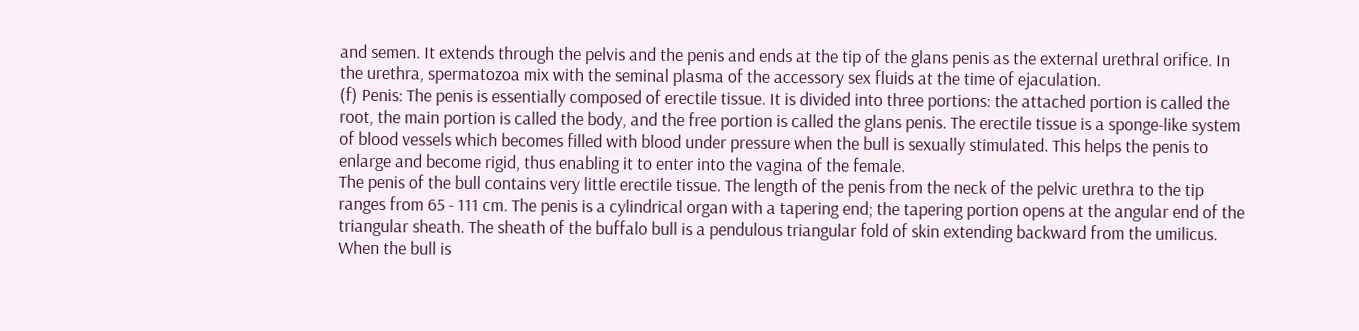and semen. It extends through the pelvis and the penis and ends at the tip of the glans penis as the external urethral orifice. In the urethra, spermatozoa mix with the seminal plasma of the accessory sex fluids at the time of ejaculation.
(f) Penis: The penis is essentially composed of erectile tissue. It is divided into three portions: the attached portion is called the root, the main portion is called the body, and the free portion is called the glans penis. The erectile tissue is a sponge-like system of blood vessels which becomes filled with blood under pressure when the bull is sexually stimulated. This helps the penis to enlarge and become rigid, thus enabling it to enter into the vagina of the female.
The penis of the bull contains very little erectile tissue. The length of the penis from the neck of the pelvic urethra to the tip ranges from 65 - 111 cm. The penis is a cylindrical organ with a tapering end; the tapering portion opens at the angular end of the triangular sheath. The sheath of the buffalo bull is a pendulous triangular fold of skin extending backward from the umilicus. When the bull is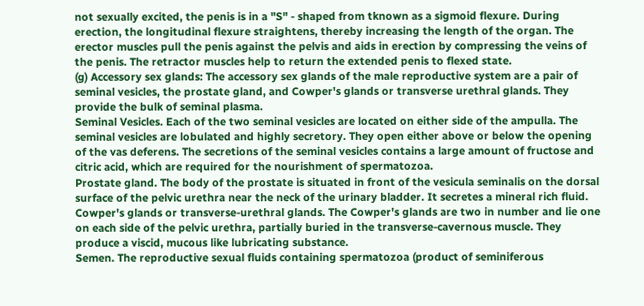not sexually excited, the penis is in a "S" - shaped from tknown as a sigmoid flexure. During erection, the longitudinal flexure straightens, thereby increasing the length of the organ. The erector muscles pull the penis against the pelvis and aids in erection by compressing the veins of the penis. The retractor muscles help to return the extended penis to flexed state.
(g) Accessory sex glands: The accessory sex glands of the male reproductive system are a pair of seminal vesicles, the prostate gland, and Cowper's glands or transverse urethral glands. They provide the bulk of seminal plasma.
Seminal Vesicles. Each of the two seminal vesicles are located on either side of the ampulla. The seminal vesicles are lobulated and highly secretory. They open either above or below the opening of the vas deferens. The secretions of the seminal vesicles contains a large amount of fructose and citric acid, which are required for the nourishment of spermatozoa.
Prostate gland. The body of the prostate is situated in front of the vesicula seminalis on the dorsal surface of the pelvic urethra near the neck of the urinary bladder. It secretes a mineral rich fluid.
Cowper's glands or transverse-urethral glands. The Cowper's glands are two in number and lie one on each side of the pelvic urethra, partially buried in the transverse-cavernous muscle. They produce a viscid, mucous like lubricating substance.
Semen. The reproductive sexual fluids containing spermatozoa (product of seminiferous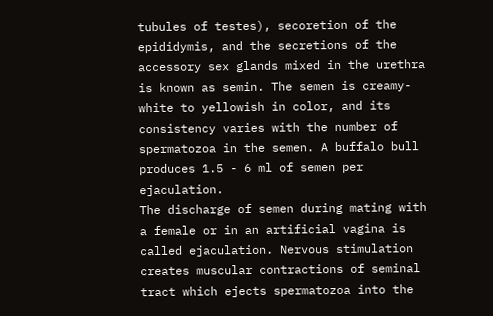tubules of testes), secoretion of the epididymis, and the secretions of the accessory sex glands mixed in the urethra is known as semin. The semen is creamy-white to yellowish in color, and its consistency varies with the number of spermatozoa in the semen. A buffalo bull produces 1.5 - 6 ml of semen per ejaculation.
The discharge of semen during mating with a female or in an artificial vagina is called ejaculation. Nervous stimulation creates muscular contractions of seminal tract which ejects spermatozoa into the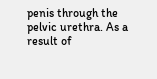penis through the pelvic urethra. As a result of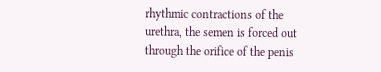rhythmic contractions of the urethra, the semen is forced out through the orifice of the penis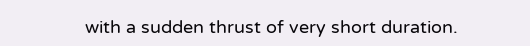with a sudden thrust of very short duration.